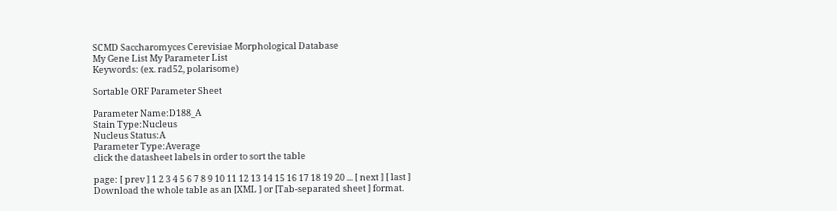SCMD Saccharomyces Cerevisiae Morphological Database
My Gene List My Parameter List
Keywords: (ex. rad52, polarisome)

Sortable ORF Parameter Sheet

Parameter Name:D188_A
Stain Type:Nucleus
Nucleus Status:A
Parameter Type:Average
click the datasheet labels in order to sort the table

page: [ prev ] 1 2 3 4 5 6 7 8 9 10 11 12 13 14 15 16 17 18 19 20 ... [ next ] [ last ]
Download the whole table as an [XML ] or [Tab-separated sheet ] format.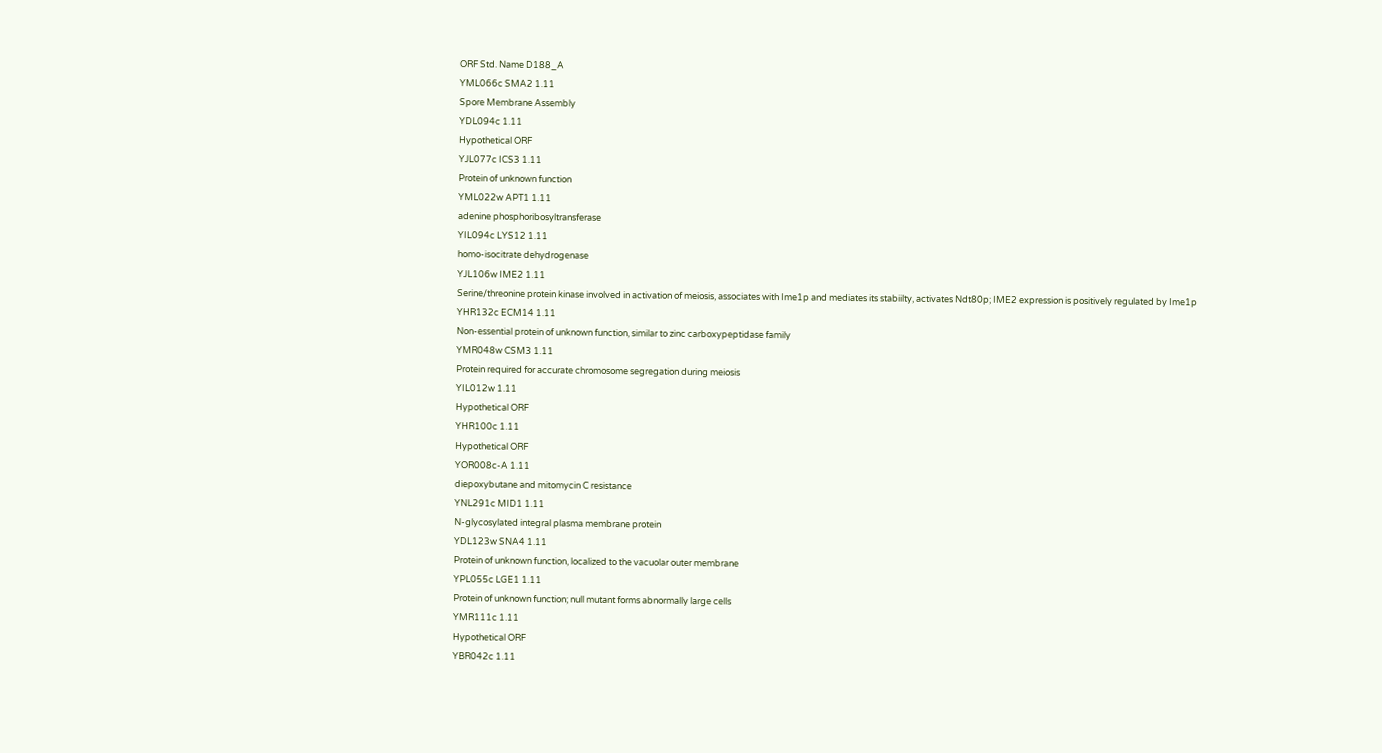ORF Std. Name D188_A
YML066c SMA2 1.11
Spore Membrane Assembly
YDL094c 1.11
Hypothetical ORF
YJL077c ICS3 1.11
Protein of unknown function
YML022w APT1 1.11
adenine phosphoribosyltransferase
YIL094c LYS12 1.11
homo-isocitrate dehydrogenase
YJL106w IME2 1.11
Serine/threonine protein kinase involved in activation of meiosis, associates with Ime1p and mediates its stabiilty, activates Ndt80p; IME2 expression is positively regulated by Ime1p
YHR132c ECM14 1.11
Non-essential protein of unknown function, similar to zinc carboxypeptidase family
YMR048w CSM3 1.11
Protein required for accurate chromosome segregation during meiosis
YIL012w 1.11
Hypothetical ORF
YHR100c 1.11
Hypothetical ORF
YOR008c-A 1.11
diepoxybutane and mitomycin C resistance
YNL291c MID1 1.11
N-glycosylated integral plasma membrane protein
YDL123w SNA4 1.11
Protein of unknown function, localized to the vacuolar outer membrane
YPL055c LGE1 1.11
Protein of unknown function; null mutant forms abnormally large cells
YMR111c 1.11
Hypothetical ORF
YBR042c 1.11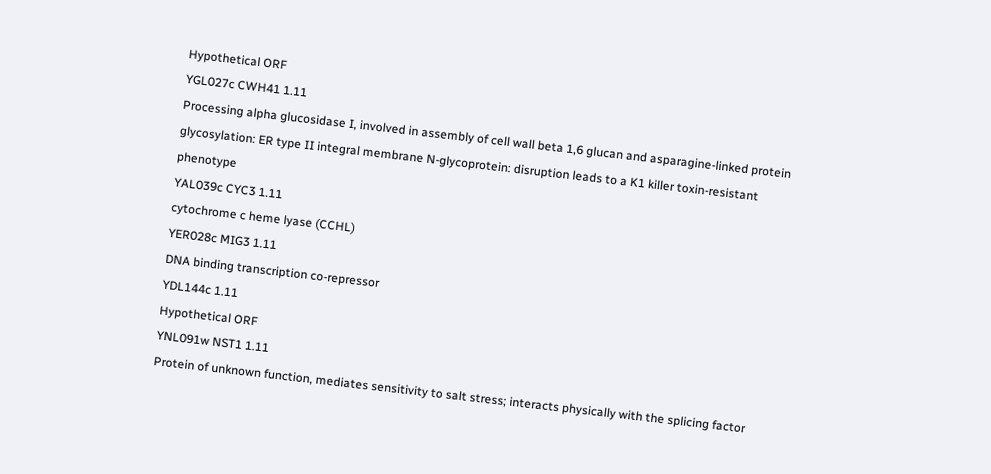Hypothetical ORF
YGL027c CWH41 1.11
Processing alpha glucosidase I, involved in assembly of cell wall beta 1,6 glucan and asparagine-linked protein glycosylation: ER type II integral membrane N-glycoprotein: disruption leads to a K1 killer toxin-resistant phenotype
YAL039c CYC3 1.11
cytochrome c heme lyase (CCHL)
YER028c MIG3 1.11
DNA binding transcription co-repressor
YDL144c 1.11
Hypothetical ORF
YNL091w NST1 1.11
Protein of unknown function, mediates sensitivity to salt stress; interacts physically with the splicing factor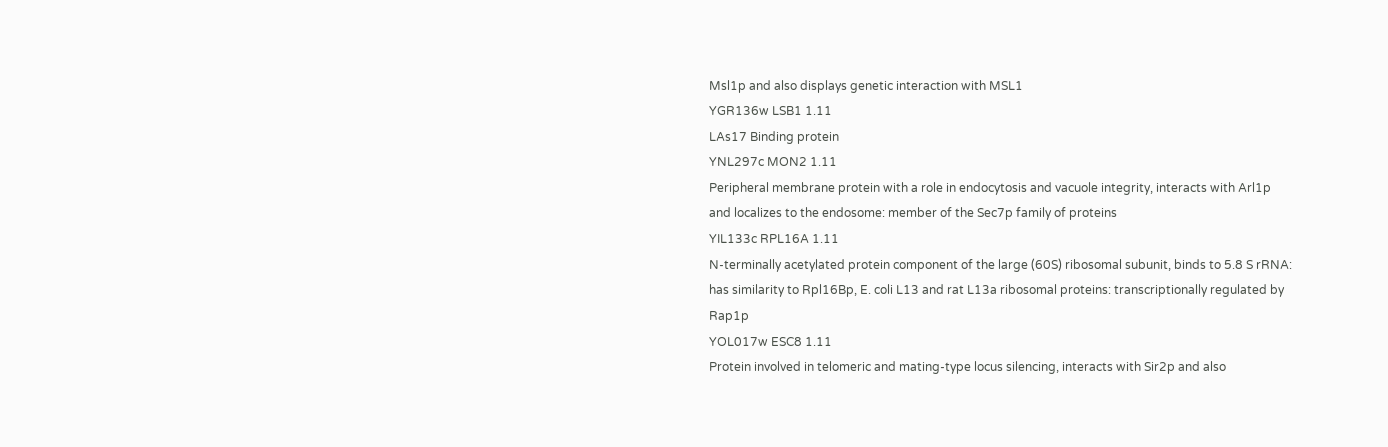Msl1p and also displays genetic interaction with MSL1
YGR136w LSB1 1.11
LAs17 Binding protein
YNL297c MON2 1.11
Peripheral membrane protein with a role in endocytosis and vacuole integrity, interacts with Arl1p and localizes to the endosome: member of the Sec7p family of proteins
YIL133c RPL16A 1.11
N-terminally acetylated protein component of the large (60S) ribosomal subunit, binds to 5.8 S rRNA: has similarity to Rpl16Bp, E. coli L13 and rat L13a ribosomal proteins: transcriptionally regulated by Rap1p
YOL017w ESC8 1.11
Protein involved in telomeric and mating-type locus silencing, interacts with Sir2p and also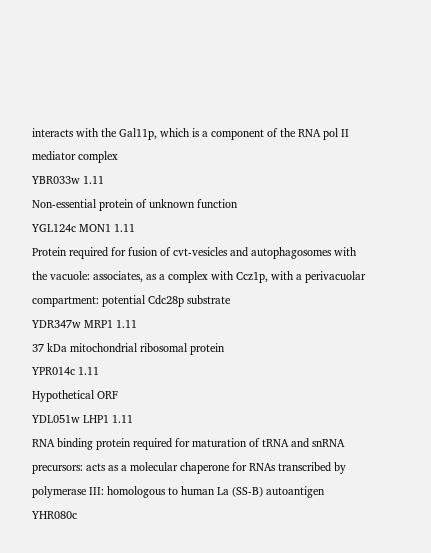interacts with the Gal11p, which is a component of the RNA pol II mediator complex
YBR033w 1.11
Non-essential protein of unknown function
YGL124c MON1 1.11
Protein required for fusion of cvt-vesicles and autophagosomes with the vacuole: associates, as a complex with Ccz1p, with a perivacuolar compartment: potential Cdc28p substrate
YDR347w MRP1 1.11
37 kDa mitochondrial ribosomal protein
YPR014c 1.11
Hypothetical ORF
YDL051w LHP1 1.11
RNA binding protein required for maturation of tRNA and snRNA precursors: acts as a molecular chaperone for RNAs transcribed by polymerase III: homologous to human La (SS-B) autoantigen
YHR080c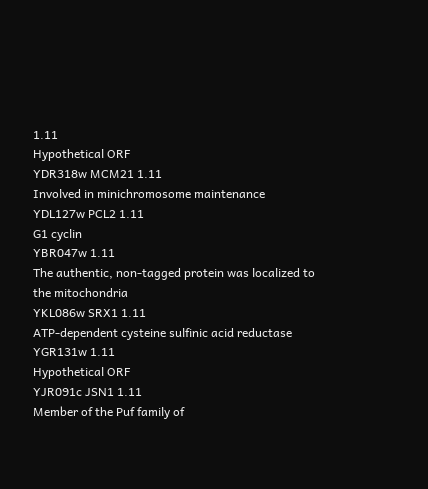1.11
Hypothetical ORF
YDR318w MCM21 1.11
Involved in minichromosome maintenance
YDL127w PCL2 1.11
G1 cyclin
YBR047w 1.11
The authentic, non-tagged protein was localized to the mitochondria
YKL086w SRX1 1.11
ATP-dependent cysteine sulfinic acid reductase
YGR131w 1.11
Hypothetical ORF
YJR091c JSN1 1.11
Member of the Puf family of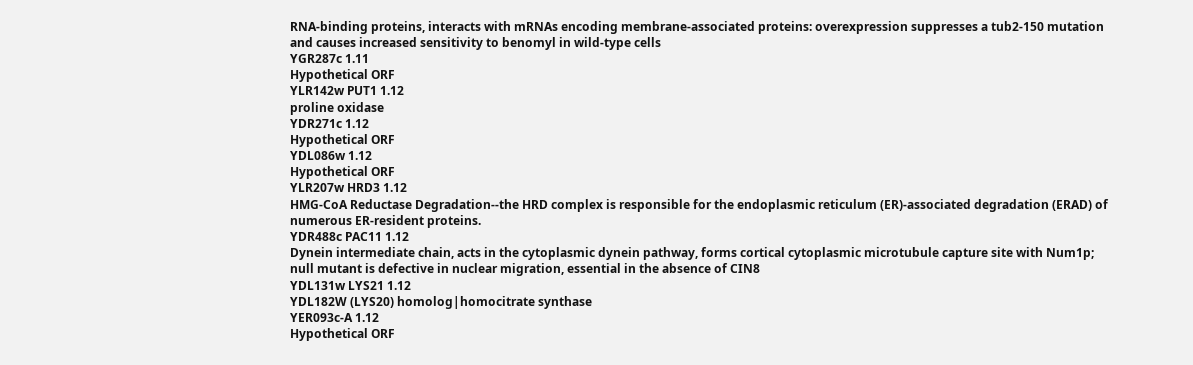RNA-binding proteins, interacts with mRNAs encoding membrane-associated proteins: overexpression suppresses a tub2-150 mutation and causes increased sensitivity to benomyl in wild-type cells
YGR287c 1.11
Hypothetical ORF
YLR142w PUT1 1.12
proline oxidase
YDR271c 1.12
Hypothetical ORF
YDL086w 1.12
Hypothetical ORF
YLR207w HRD3 1.12
HMG-CoA Reductase Degradation--the HRD complex is responsible for the endoplasmic reticulum (ER)-associated degradation (ERAD) of numerous ER-resident proteins.
YDR488c PAC11 1.12
Dynein intermediate chain, acts in the cytoplasmic dynein pathway, forms cortical cytoplasmic microtubule capture site with Num1p; null mutant is defective in nuclear migration, essential in the absence of CIN8
YDL131w LYS21 1.12
YDL182W (LYS20) homolog|homocitrate synthase
YER093c-A 1.12
Hypothetical ORF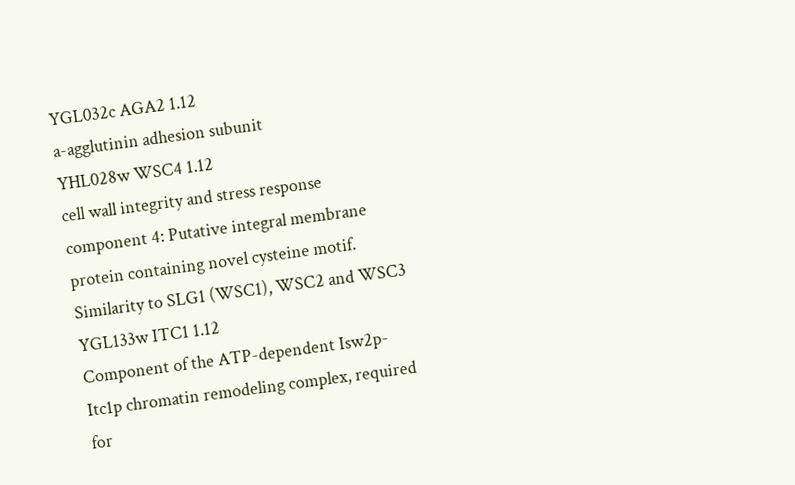YGL032c AGA2 1.12
a-agglutinin adhesion subunit
YHL028w WSC4 1.12
cell wall integrity and stress response component 4: Putative integral membrane protein containing novel cysteine motif. Similarity to SLG1 (WSC1), WSC2 and WSC3
YGL133w ITC1 1.12
Component of the ATP-dependent Isw2p-Itc1p chromatin remodeling complex, required for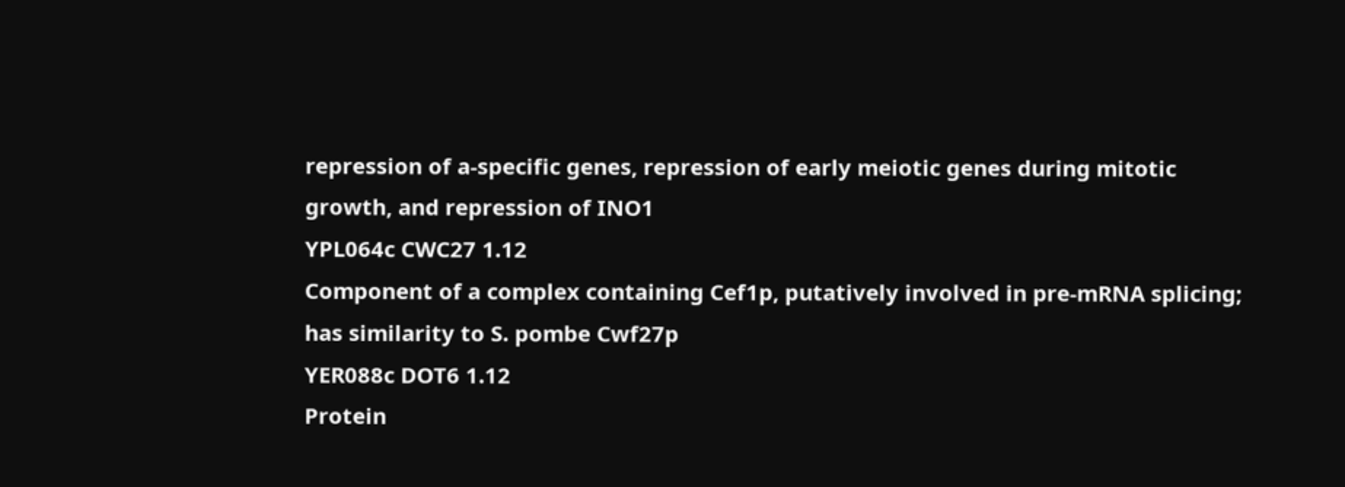repression of a-specific genes, repression of early meiotic genes during mitotic growth, and repression of INO1
YPL064c CWC27 1.12
Component of a complex containing Cef1p, putatively involved in pre-mRNA splicing; has similarity to S. pombe Cwf27p
YER088c DOT6 1.12
Protein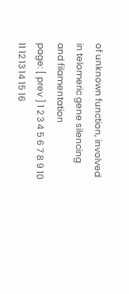of unknown function, involved in telomeric gene silencing and filamentation
page: [ prev ] 1 2 3 4 5 6 7 8 9 10 11 12 13 14 15 16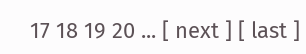17 18 19 20 ... [ next ] [ last ]